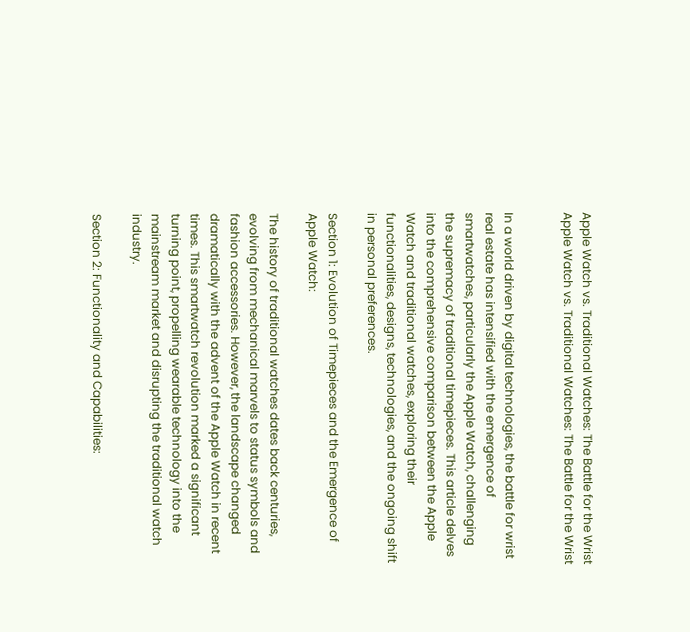Apple Watch vs. Traditional Watches: The Battle for the Wrist
Apple Watch vs. Traditional Watches: The Battle for the Wrist


In a world driven by digital technologies, the battle for wrist real estate has intensified with the emergence of smartwatches, particularly the Apple Watch, challenging the supremacy of traditional timepieces. This article delves into the comprehensive comparison between the Apple Watch and traditional watches, exploring their functionalities, designs, technologies, and the ongoing shift in personal preferences.

Section 1: Evolution of Timepieces and the Emergence of Apple Watch:

The history of traditional watches dates back centuries, evolving from mechanical marvels to status symbols and fashion accessories. However, the landscape changed dramatically with the advent of the Apple Watch in recent times. This smartwatch revolution marked a significant turning point, propelling wearable technology into the mainstream market and disrupting the traditional watch industry.

Section 2: Functionality and Capabilities: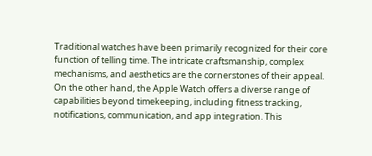Traditional watches have been primarily recognized for their core function of telling time. The intricate craftsmanship, complex mechanisms, and aesthetics are the cornerstones of their appeal. On the other hand, the Apple Watch offers a diverse range of capabilities beyond timekeeping, including fitness tracking, notifications, communication, and app integration. This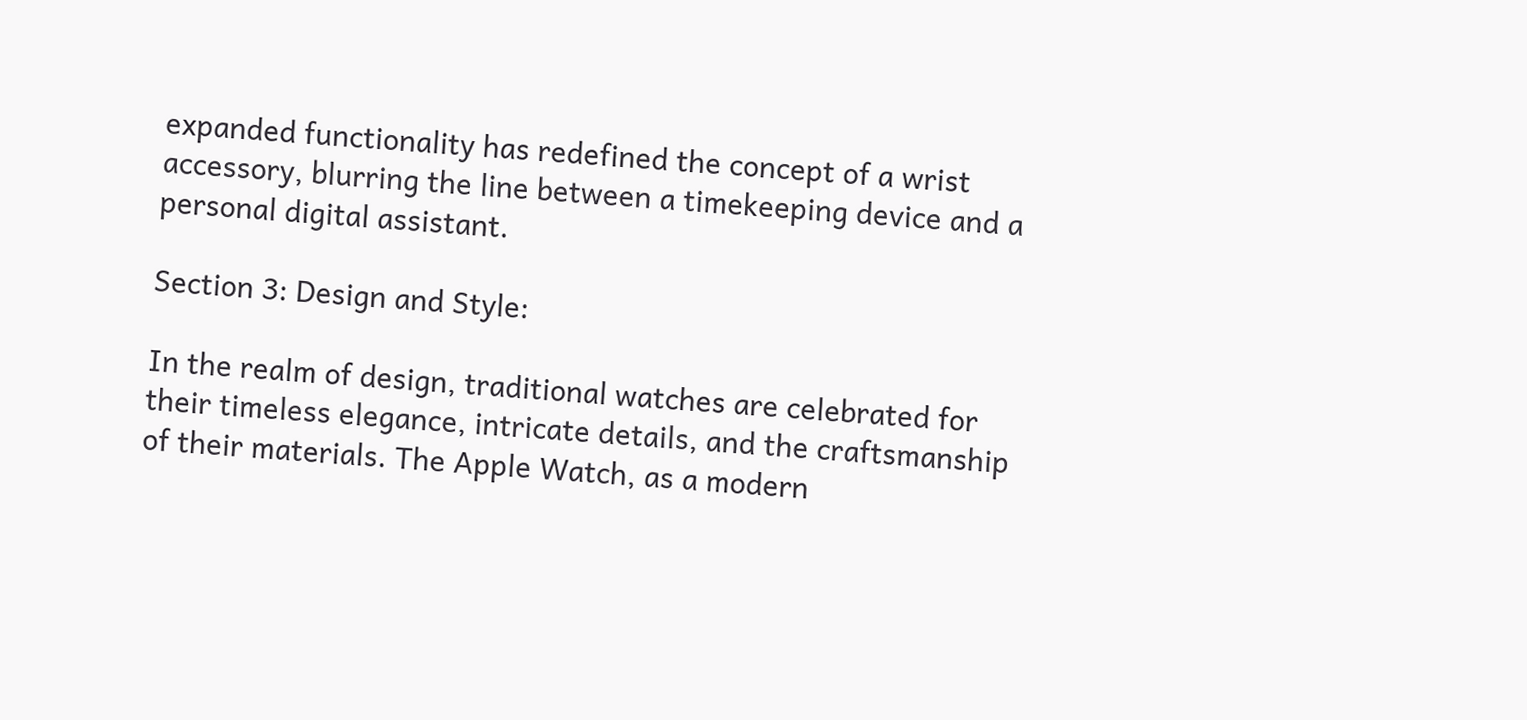expanded functionality has redefined the concept of a wrist accessory, blurring the line between a timekeeping device and a personal digital assistant.

Section 3: Design and Style:

In the realm of design, traditional watches are celebrated for their timeless elegance, intricate details, and the craftsmanship of their materials. The Apple Watch, as a modern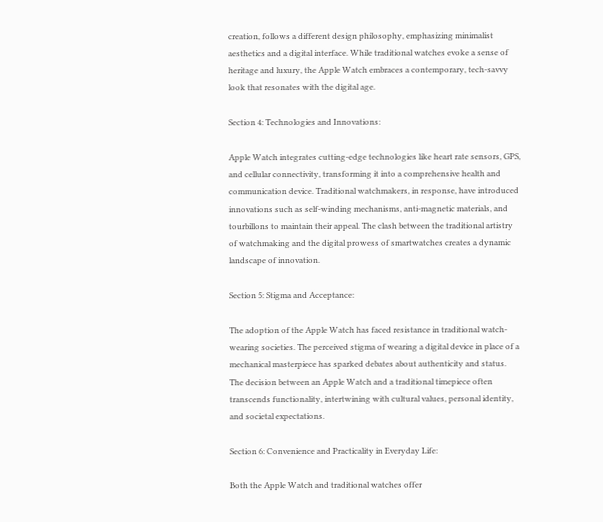creation, follows a different design philosophy, emphasizing minimalist aesthetics and a digital interface. While traditional watches evoke a sense of heritage and luxury, the Apple Watch embraces a contemporary, tech-savvy look that resonates with the digital age.

Section 4: Technologies and Innovations:

Apple Watch integrates cutting-edge technologies like heart rate sensors, GPS, and cellular connectivity, transforming it into a comprehensive health and communication device. Traditional watchmakers, in response, have introduced innovations such as self-winding mechanisms, anti-magnetic materials, and tourbillons to maintain their appeal. The clash between the traditional artistry of watchmaking and the digital prowess of smartwatches creates a dynamic landscape of innovation.

Section 5: Stigma and Acceptance:

The adoption of the Apple Watch has faced resistance in traditional watch-wearing societies. The perceived stigma of wearing a digital device in place of a mechanical masterpiece has sparked debates about authenticity and status. The decision between an Apple Watch and a traditional timepiece often transcends functionality, intertwining with cultural values, personal identity, and societal expectations.

Section 6: Convenience and Practicality in Everyday Life:

Both the Apple Watch and traditional watches offer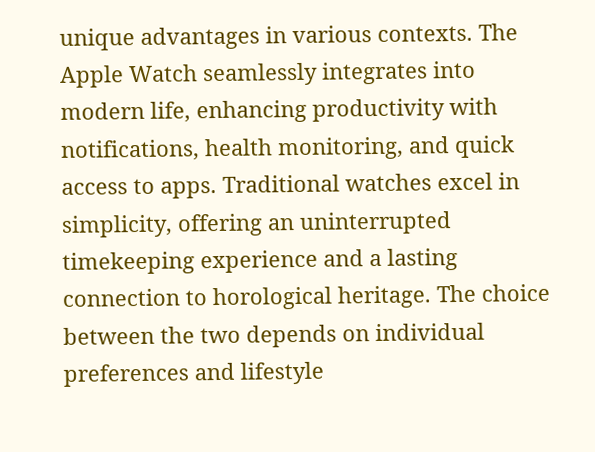unique advantages in various contexts. The Apple Watch seamlessly integrates into modern life, enhancing productivity with notifications, health monitoring, and quick access to apps. Traditional watches excel in simplicity, offering an uninterrupted timekeeping experience and a lasting connection to horological heritage. The choice between the two depends on individual preferences and lifestyle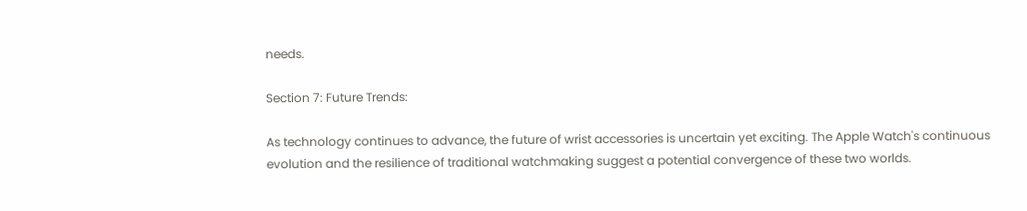needs.

Section 7: Future Trends:

As technology continues to advance, the future of wrist accessories is uncertain yet exciting. The Apple Watch's continuous evolution and the resilience of traditional watchmaking suggest a potential convergence of these two worlds.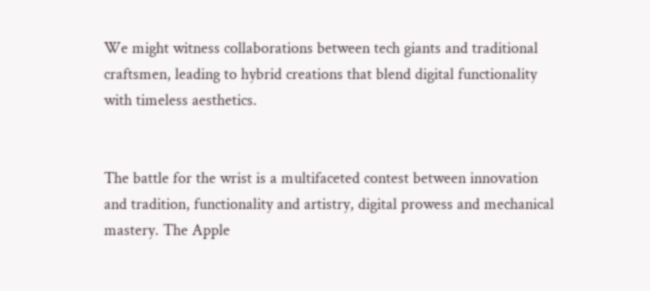We might witness collaborations between tech giants and traditional craftsmen, leading to hybrid creations that blend digital functionality with timeless aesthetics.


The battle for the wrist is a multifaceted contest between innovation and tradition, functionality and artistry, digital prowess and mechanical mastery. The Apple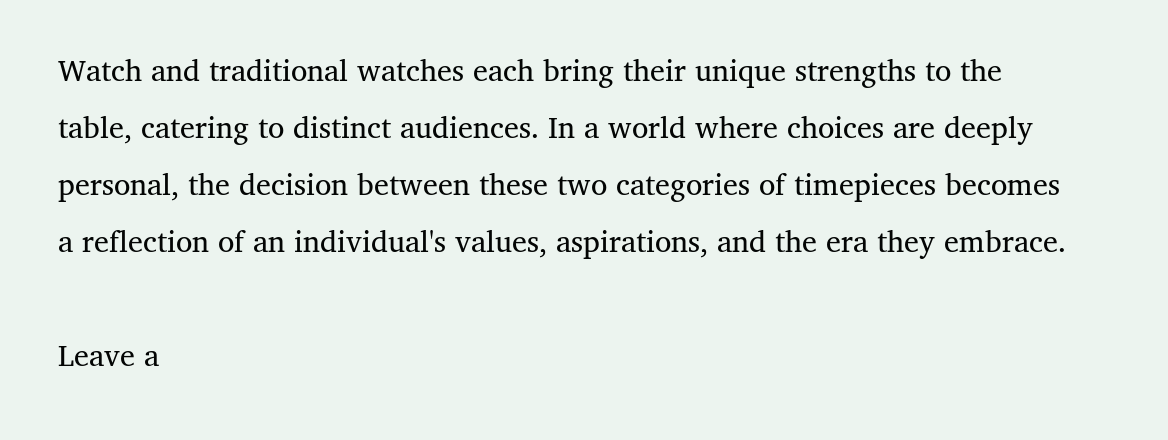Watch and traditional watches each bring their unique strengths to the table, catering to distinct audiences. In a world where choices are deeply personal, the decision between these two categories of timepieces becomes a reflection of an individual's values, aspirations, and the era they embrace.

Leave a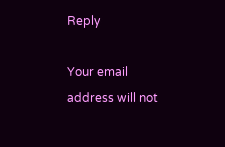Reply

Your email address will not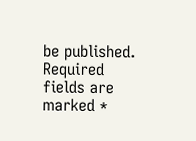be published. Required fields are marked *